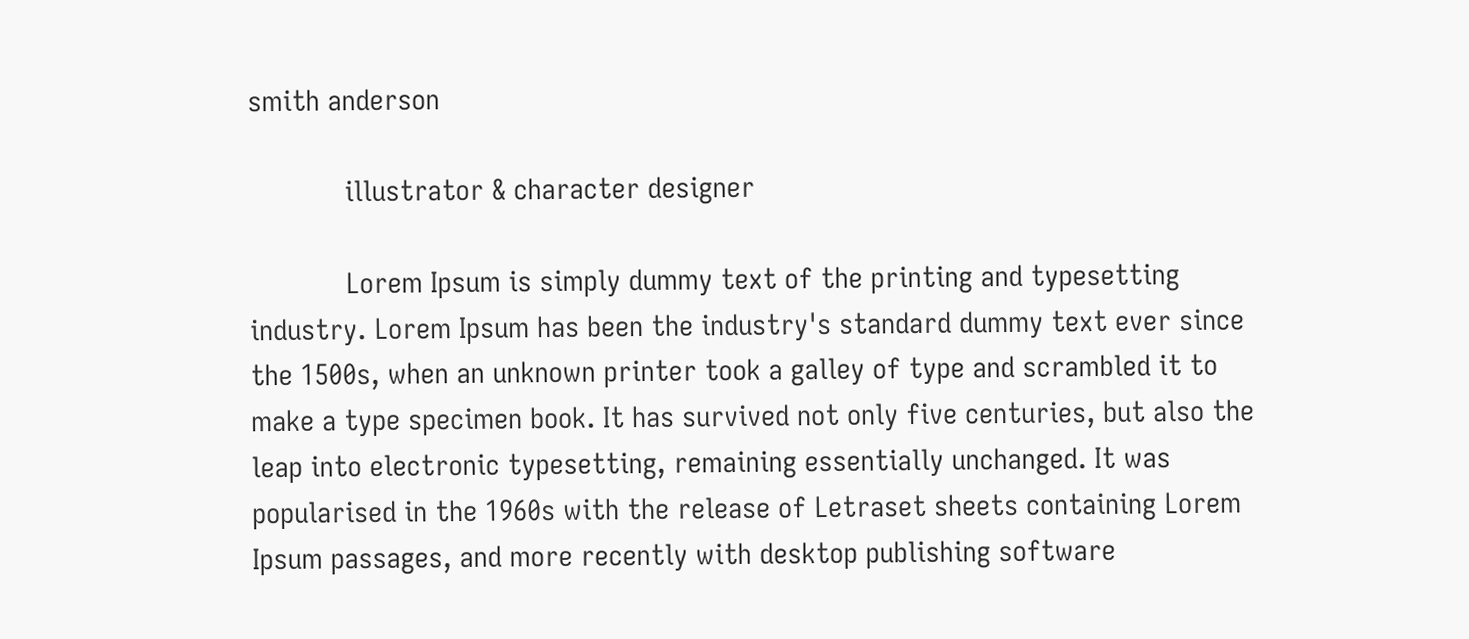smith anderson

            illustrator & character designer

            Lorem Ipsum is simply dummy text of the printing and typesetting industry. Lorem Ipsum has been the industry's standard dummy text ever since the 1500s, when an unknown printer took a galley of type and scrambled it to make a type specimen book. It has survived not only five centuries, but also the leap into electronic typesetting, remaining essentially unchanged. It was popularised in the 1960s with the release of Letraset sheets containing Lorem Ipsum passages, and more recently with desktop publishing software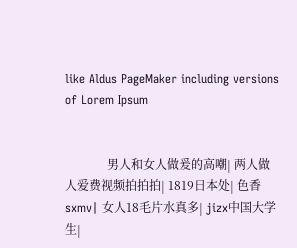like Aldus PageMaker including versions of Lorem Ipsum


              男人和女人做爰的高嘲| 两人做人爱费视频拍拍拍| 1819日本处| 色香sxmv| 女人18毛片水真多| jizx中国大学生|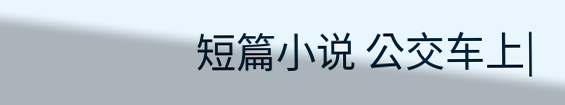短篇小说 公交车上|